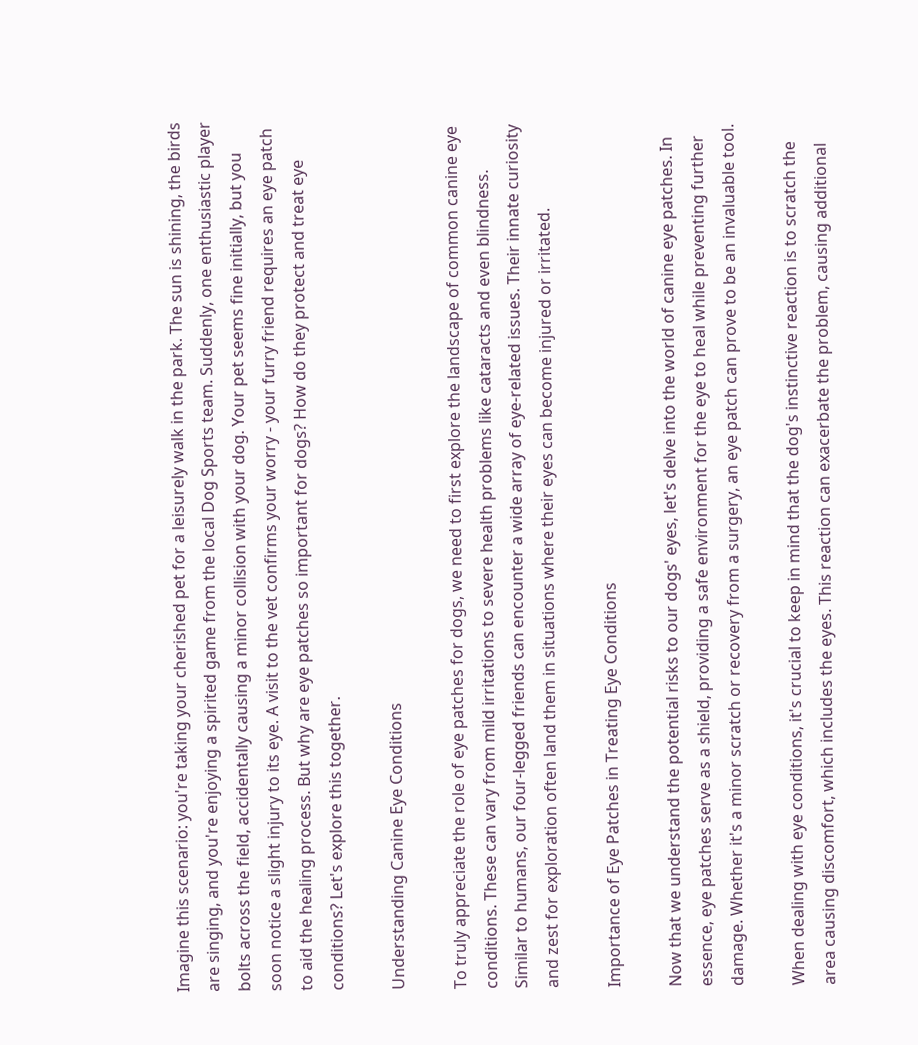Imagine this scenario: you're taking your cherished pet for a leisurely walk in the park. The sun is shining, the birds are singing, and you're enjoying a spirited game from the local Dog Sports team. Suddenly, one enthusiastic player bolts across the field, accidentally causing a minor collision with your dog. Your pet seems fine initially, but you soon notice a slight injury to its eye. A visit to the vet confirms your worry - your furry friend requires an eye patch to aid the healing process. But why are eye patches so important for dogs? How do they protect and treat eye conditions? Let's explore this together.

Understanding Canine Eye Conditions

To truly appreciate the role of eye patches for dogs, we need to first explore the landscape of common canine eye conditions. These can vary from mild irritations to severe health problems like cataracts and even blindness. Similar to humans, our four-legged friends can encounter a wide array of eye-related issues. Their innate curiosity and zest for exploration often land them in situations where their eyes can become injured or irritated.

Importance of Eye Patches in Treating Eye Conditions

Now that we understand the potential risks to our dogs' eyes, let's delve into the world of canine eye patches. In essence, eye patches serve as a shield, providing a safe environment for the eye to heal while preventing further damage. Whether it's a minor scratch or recovery from a surgery, an eye patch can prove to be an invaluable tool.

When dealing with eye conditions, it's crucial to keep in mind that the dog's instinctive reaction is to scratch the area causing discomfort, which includes the eyes. This reaction can exacerbate the problem, causing additional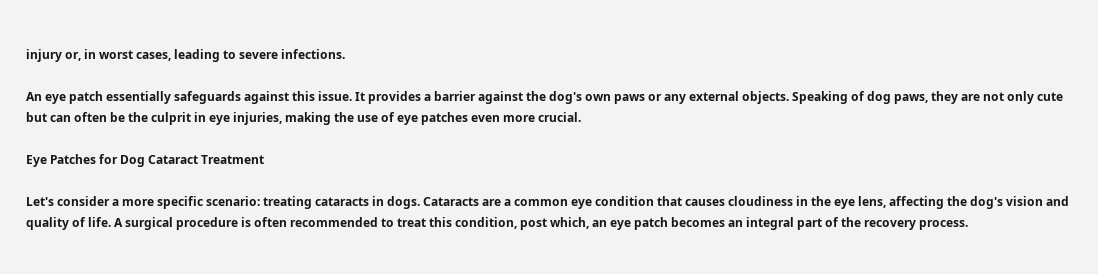injury or, in worst cases, leading to severe infections.

An eye patch essentially safeguards against this issue. It provides a barrier against the dog's own paws or any external objects. Speaking of dog paws, they are not only cute but can often be the culprit in eye injuries, making the use of eye patches even more crucial.

Eye Patches for Dog Cataract Treatment

Let's consider a more specific scenario: treating cataracts in dogs. Cataracts are a common eye condition that causes cloudiness in the eye lens, affecting the dog's vision and quality of life. A surgical procedure is often recommended to treat this condition, post which, an eye patch becomes an integral part of the recovery process.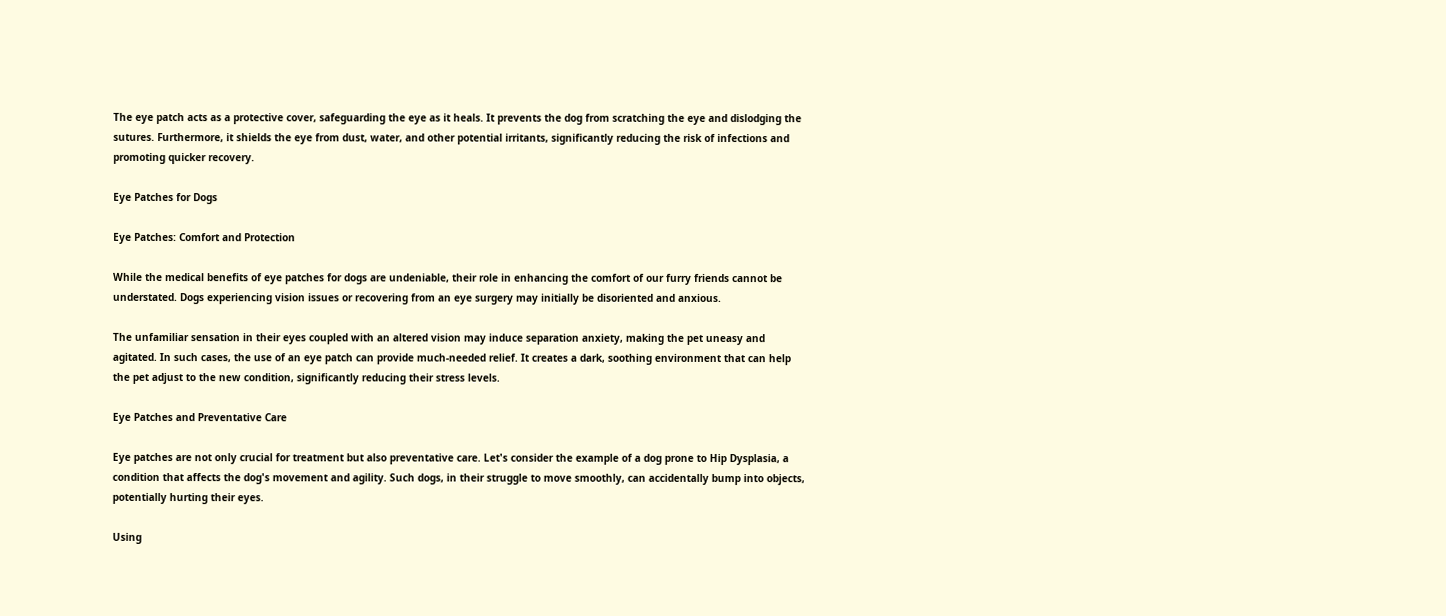The eye patch acts as a protective cover, safeguarding the eye as it heals. It prevents the dog from scratching the eye and dislodging the sutures. Furthermore, it shields the eye from dust, water, and other potential irritants, significantly reducing the risk of infections and promoting quicker recovery.

Eye Patches for Dogs

Eye Patches: Comfort and Protection

While the medical benefits of eye patches for dogs are undeniable, their role in enhancing the comfort of our furry friends cannot be understated. Dogs experiencing vision issues or recovering from an eye surgery may initially be disoriented and anxious.

The unfamiliar sensation in their eyes coupled with an altered vision may induce separation anxiety, making the pet uneasy and agitated. In such cases, the use of an eye patch can provide much-needed relief. It creates a dark, soothing environment that can help the pet adjust to the new condition, significantly reducing their stress levels.

Eye Patches and Preventative Care

Eye patches are not only crucial for treatment but also preventative care. Let's consider the example of a dog prone to Hip Dysplasia, a condition that affects the dog's movement and agility. Such dogs, in their struggle to move smoothly, can accidentally bump into objects, potentially hurting their eyes.

Using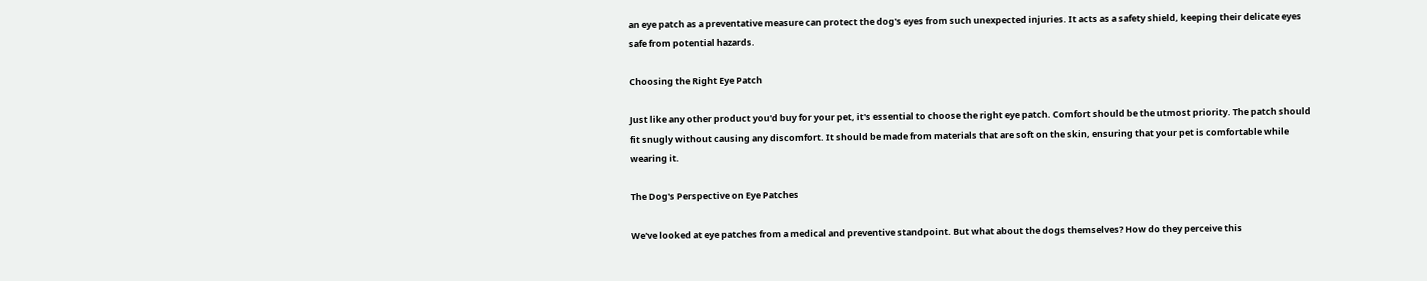an eye patch as a preventative measure can protect the dog's eyes from such unexpected injuries. It acts as a safety shield, keeping their delicate eyes safe from potential hazards.

Choosing the Right Eye Patch

Just like any other product you'd buy for your pet, it's essential to choose the right eye patch. Comfort should be the utmost priority. The patch should fit snugly without causing any discomfort. It should be made from materials that are soft on the skin, ensuring that your pet is comfortable while wearing it.

The Dog's Perspective on Eye Patches

We've looked at eye patches from a medical and preventive standpoint. But what about the dogs themselves? How do they perceive this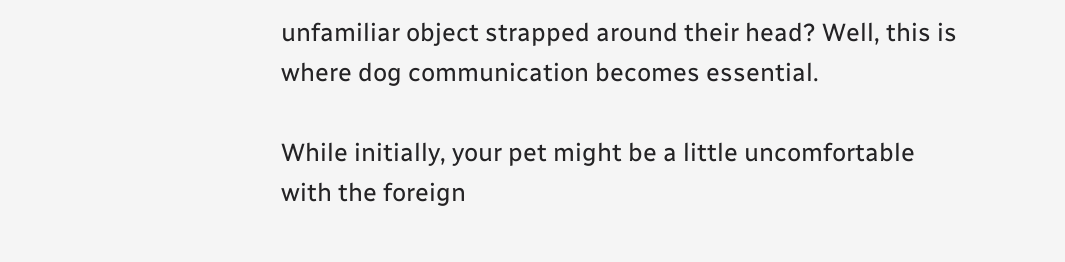unfamiliar object strapped around their head? Well, this is where dog communication becomes essential.

While initially, your pet might be a little uncomfortable with the foreign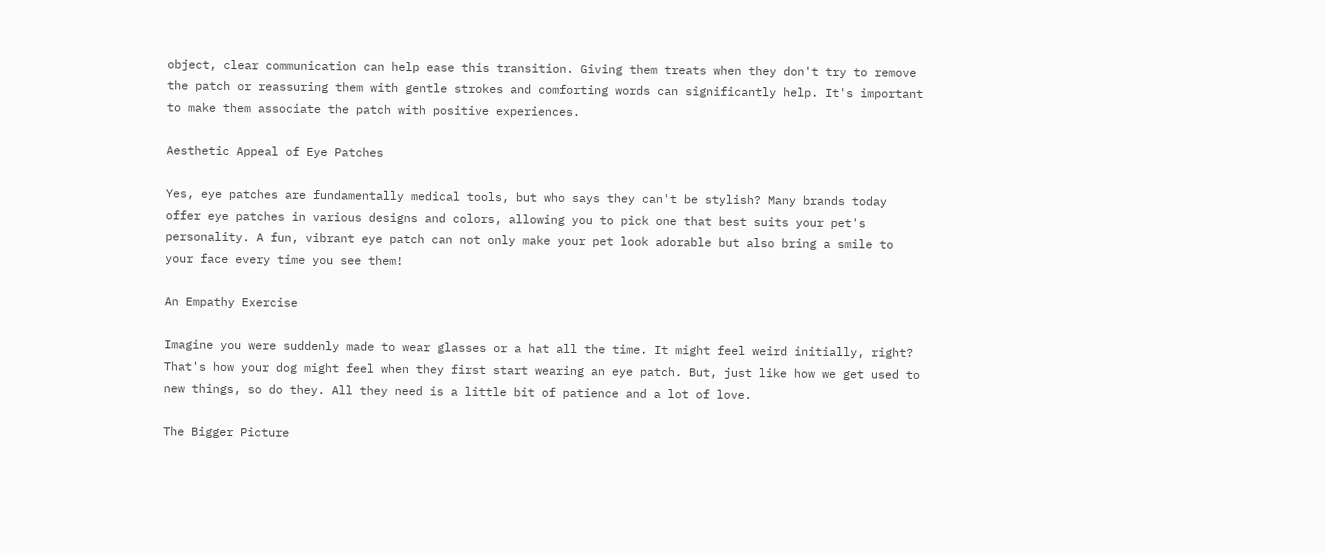object, clear communication can help ease this transition. Giving them treats when they don't try to remove the patch or reassuring them with gentle strokes and comforting words can significantly help. It's important to make them associate the patch with positive experiences.

Aesthetic Appeal of Eye Patches

Yes, eye patches are fundamentally medical tools, but who says they can't be stylish? Many brands today offer eye patches in various designs and colors, allowing you to pick one that best suits your pet's personality. A fun, vibrant eye patch can not only make your pet look adorable but also bring a smile to your face every time you see them!

An Empathy Exercise

Imagine you were suddenly made to wear glasses or a hat all the time. It might feel weird initially, right? That's how your dog might feel when they first start wearing an eye patch. But, just like how we get used to new things, so do they. All they need is a little bit of patience and a lot of love.

The Bigger Picture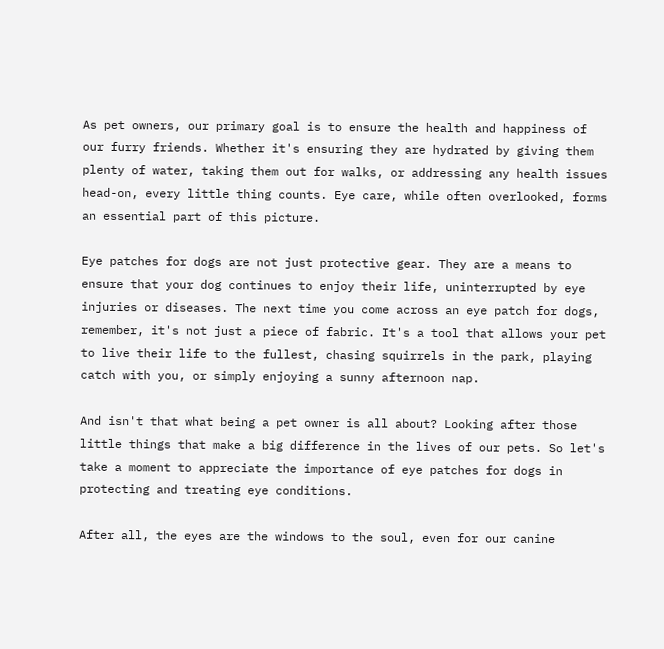As pet owners, our primary goal is to ensure the health and happiness of our furry friends. Whether it's ensuring they are hydrated by giving them plenty of water, taking them out for walks, or addressing any health issues head-on, every little thing counts. Eye care, while often overlooked, forms an essential part of this picture.

Eye patches for dogs are not just protective gear. They are a means to ensure that your dog continues to enjoy their life, uninterrupted by eye injuries or diseases. The next time you come across an eye patch for dogs, remember, it's not just a piece of fabric. It's a tool that allows your pet to live their life to the fullest, chasing squirrels in the park, playing catch with you, or simply enjoying a sunny afternoon nap.

And isn't that what being a pet owner is all about? Looking after those little things that make a big difference in the lives of our pets. So let's take a moment to appreciate the importance of eye patches for dogs in protecting and treating eye conditions.

After all, the eyes are the windows to the soul, even for our canine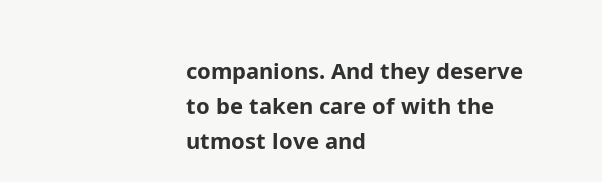companions. And they deserve to be taken care of with the utmost love and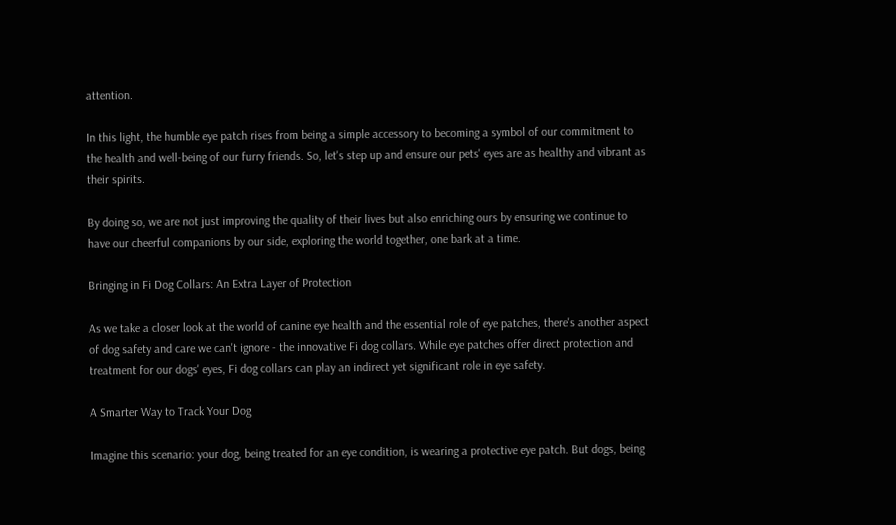attention.

In this light, the humble eye patch rises from being a simple accessory to becoming a symbol of our commitment to the health and well-being of our furry friends. So, let's step up and ensure our pets' eyes are as healthy and vibrant as their spirits.

By doing so, we are not just improving the quality of their lives but also enriching ours by ensuring we continue to have our cheerful companions by our side, exploring the world together, one bark at a time.

Bringing in Fi Dog Collars: An Extra Layer of Protection

As we take a closer look at the world of canine eye health and the essential role of eye patches, there's another aspect of dog safety and care we can't ignore - the innovative Fi dog collars. While eye patches offer direct protection and treatment for our dogs' eyes, Fi dog collars can play an indirect yet significant role in eye safety.

A Smarter Way to Track Your Dog

Imagine this scenario: your dog, being treated for an eye condition, is wearing a protective eye patch. But dogs, being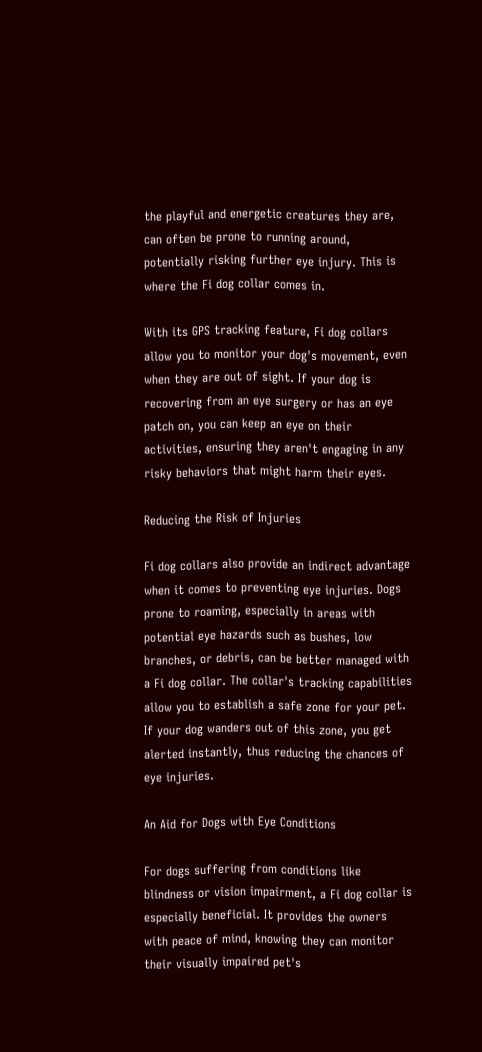the playful and energetic creatures they are, can often be prone to running around, potentially risking further eye injury. This is where the Fi dog collar comes in.

With its GPS tracking feature, Fi dog collars allow you to monitor your dog's movement, even when they are out of sight. If your dog is recovering from an eye surgery or has an eye patch on, you can keep an eye on their activities, ensuring they aren't engaging in any risky behaviors that might harm their eyes.

Reducing the Risk of Injuries

Fi dog collars also provide an indirect advantage when it comes to preventing eye injuries. Dogs prone to roaming, especially in areas with potential eye hazards such as bushes, low branches, or debris, can be better managed with a Fi dog collar. The collar's tracking capabilities allow you to establish a safe zone for your pet. If your dog wanders out of this zone, you get alerted instantly, thus reducing the chances of eye injuries.

An Aid for Dogs with Eye Conditions

For dogs suffering from conditions like blindness or vision impairment, a Fi dog collar is especially beneficial. It provides the owners with peace of mind, knowing they can monitor their visually impaired pet's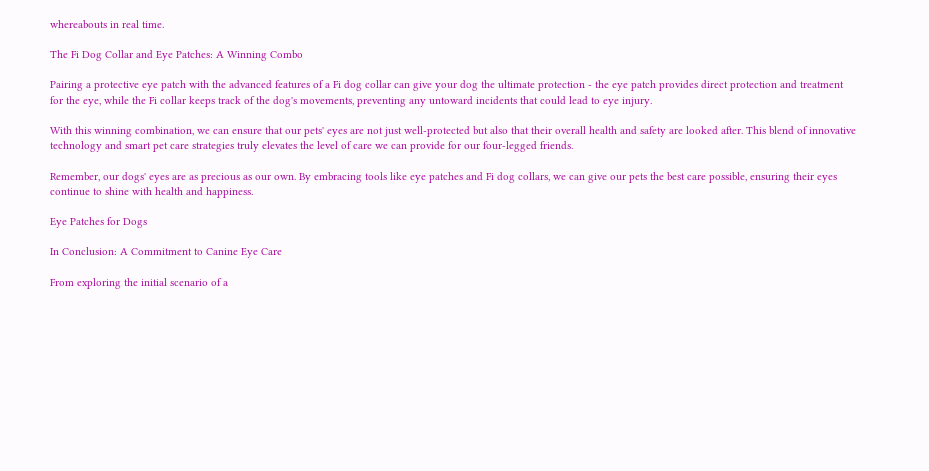whereabouts in real time.

The Fi Dog Collar and Eye Patches: A Winning Combo

Pairing a protective eye patch with the advanced features of a Fi dog collar can give your dog the ultimate protection - the eye patch provides direct protection and treatment for the eye, while the Fi collar keeps track of the dog's movements, preventing any untoward incidents that could lead to eye injury.

With this winning combination, we can ensure that our pets' eyes are not just well-protected but also that their overall health and safety are looked after. This blend of innovative technology and smart pet care strategies truly elevates the level of care we can provide for our four-legged friends.

Remember, our dogs' eyes are as precious as our own. By embracing tools like eye patches and Fi dog collars, we can give our pets the best care possible, ensuring their eyes continue to shine with health and happiness.

Eye Patches for Dogs

In Conclusion: A Commitment to Canine Eye Care

From exploring the initial scenario of a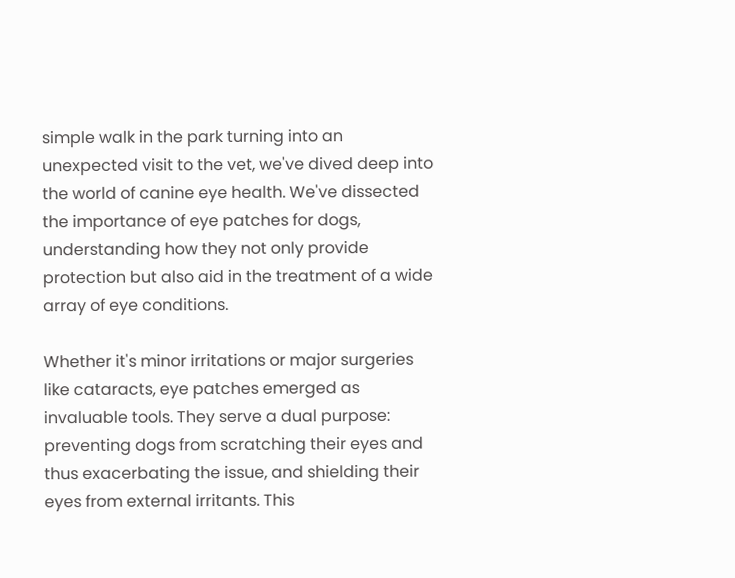simple walk in the park turning into an unexpected visit to the vet, we've dived deep into the world of canine eye health. We've dissected the importance of eye patches for dogs, understanding how they not only provide protection but also aid in the treatment of a wide array of eye conditions.

Whether it's minor irritations or major surgeries like cataracts, eye patches emerged as invaluable tools. They serve a dual purpose: preventing dogs from scratching their eyes and thus exacerbating the issue, and shielding their eyes from external irritants. This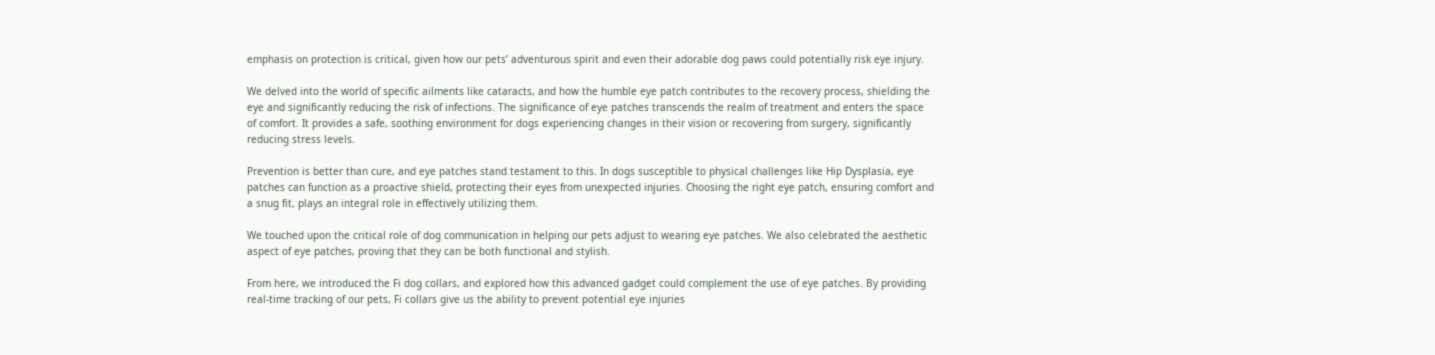emphasis on protection is critical, given how our pets’ adventurous spirit and even their adorable dog paws could potentially risk eye injury.

We delved into the world of specific ailments like cataracts, and how the humble eye patch contributes to the recovery process, shielding the eye and significantly reducing the risk of infections. The significance of eye patches transcends the realm of treatment and enters the space of comfort. It provides a safe, soothing environment for dogs experiencing changes in their vision or recovering from surgery, significantly reducing stress levels.

Prevention is better than cure, and eye patches stand testament to this. In dogs susceptible to physical challenges like Hip Dysplasia, eye patches can function as a proactive shield, protecting their eyes from unexpected injuries. Choosing the right eye patch, ensuring comfort and a snug fit, plays an integral role in effectively utilizing them.

We touched upon the critical role of dog communication in helping our pets adjust to wearing eye patches. We also celebrated the aesthetic aspect of eye patches, proving that they can be both functional and stylish.

From here, we introduced the Fi dog collars, and explored how this advanced gadget could complement the use of eye patches. By providing real-time tracking of our pets, Fi collars give us the ability to prevent potential eye injuries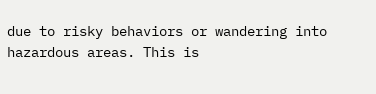due to risky behaviors or wandering into hazardous areas. This is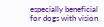especially beneficial for dogs with vision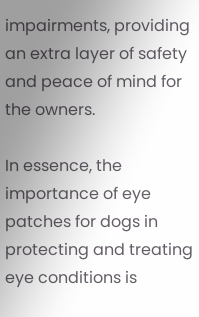impairments, providing an extra layer of safety and peace of mind for the owners.

In essence, the importance of eye patches for dogs in protecting and treating eye conditions is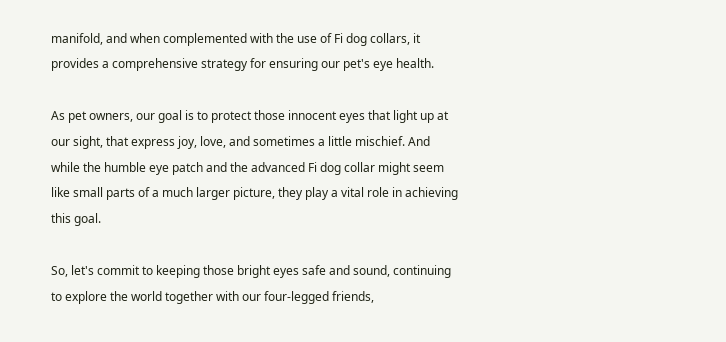manifold, and when complemented with the use of Fi dog collars, it provides a comprehensive strategy for ensuring our pet's eye health.

As pet owners, our goal is to protect those innocent eyes that light up at our sight, that express joy, love, and sometimes a little mischief. And while the humble eye patch and the advanced Fi dog collar might seem like small parts of a much larger picture, they play a vital role in achieving this goal.

So, let's commit to keeping those bright eyes safe and sound, continuing to explore the world together with our four-legged friends,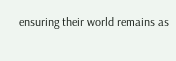ensuring their world remains as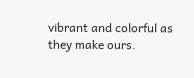vibrant and colorful as they make ours.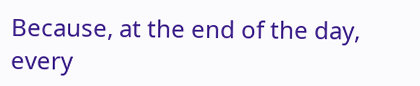Because, at the end of the day, every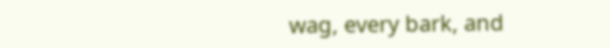wag, every bark, and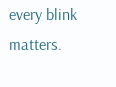every blink matters.